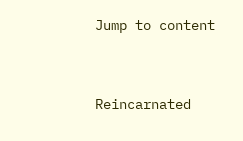Jump to content


Reincarnated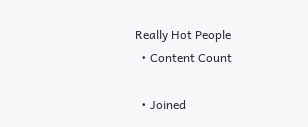Really Hot People
  • Content Count

  • Joined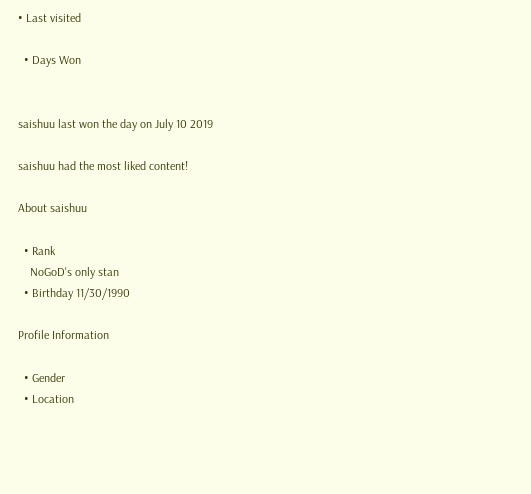• Last visited

  • Days Won


saishuu last won the day on July 10 2019

saishuu had the most liked content!

About saishuu

  • Rank
    NoGoD's only stan
  • Birthday 11/30/1990

Profile Information

  • Gender
  • Location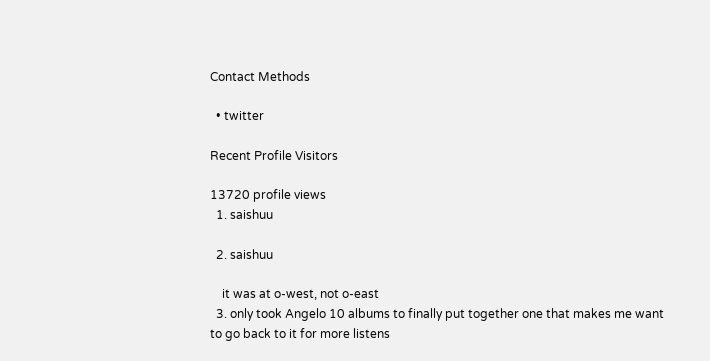Contact Methods

  • twitter

Recent Profile Visitors

13720 profile views
  1. saishuu

  2. saishuu

    it was at o-west, not o-east
  3. only took Angelo 10 albums to finally put together one that makes me want to go back to it for more listens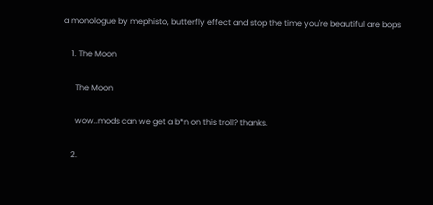a monologue by mephisto, butterfly effect and stop the time you're beautiful are bops

    1. The Moon

      The Moon

      wow..mods can we get a b*n on this troll? thanks.

    2.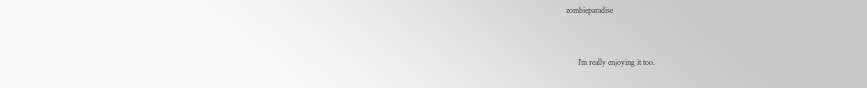zombieparadise


      I'm really enjoying it too.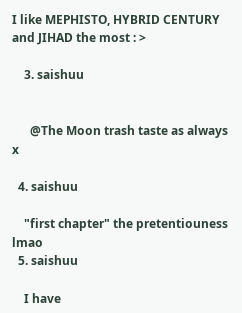I like MEPHISTO, HYBRID CENTURY and JIHAD the most : >

    3. saishuu


      @The Moon trash taste as always x

  4. saishuu

    "first chapter" the pretentiouness lmao
  5. saishuu

    I have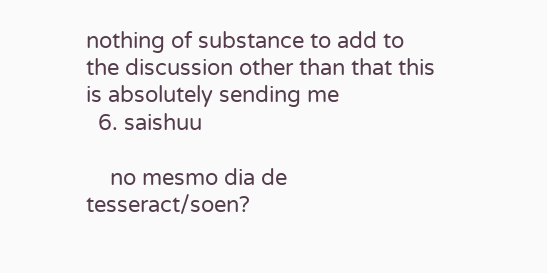nothing of substance to add to the discussion other than that this is absolutely sending me
  6. saishuu

    no mesmo dia de tesseract/soen?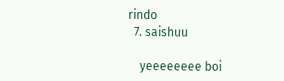rindo
  7. saishuu

    yeeeeeeee boi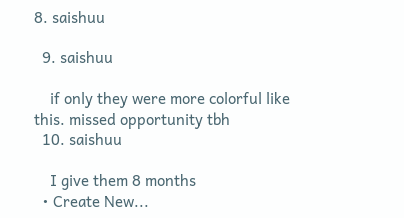8. saishuu

  9. saishuu

    if only they were more colorful like this. missed opportunity tbh
  10. saishuu

    I give them 8 months
  • Create New...